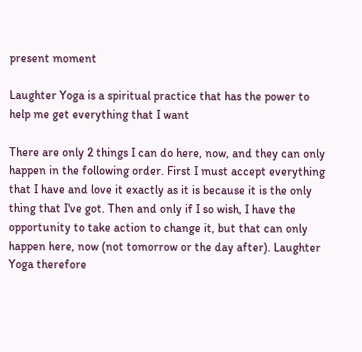present moment

Laughter Yoga is a spiritual practice that has the power to help me get everything that I want

There are only 2 things I can do here, now, and they can only happen in the following order. First I must accept everything that I have and love it exactly as it is because it is the only thing that I've got. Then and only if I so wish, I have the opportunity to take action to change it, but that can only happen here, now (not tomorrow or the day after). Laughter Yoga therefore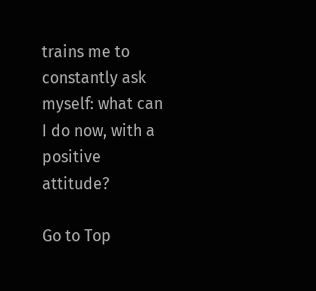trains me to constantly ask myself: what can I do now, with a positive attitude?

Go to Top